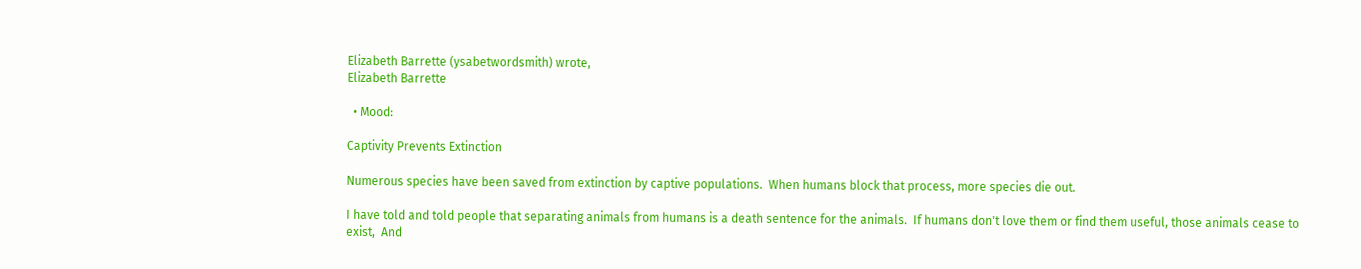Elizabeth Barrette (ysabetwordsmith) wrote,
Elizabeth Barrette

  • Mood:

Captivity Prevents Extinction

Numerous species have been saved from extinction by captive populations.  When humans block that process, more species die out.

I have told and told people that separating animals from humans is a death sentence for the animals.  If humans don't love them or find them useful, those animals cease to exist,  And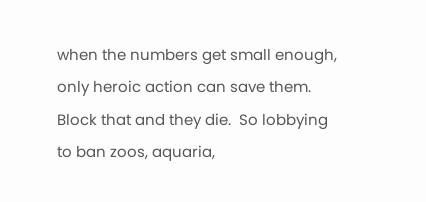when the numbers get small enough, only heroic action can save them.  Block that and they die.  So lobbying to ban zoos, aquaria,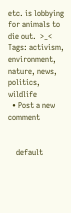etc. is lobbying for animals to die out.  >_<
Tags: activism, environment, nature, news, politics, wildlife
  • Post a new comment


    default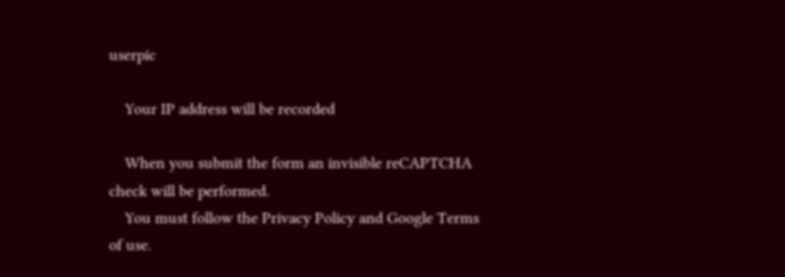userpic

    Your IP address will be recorded

    When you submit the form an invisible reCAPTCHA check will be performed.
    You must follow the Privacy Policy and Google Terms of use.